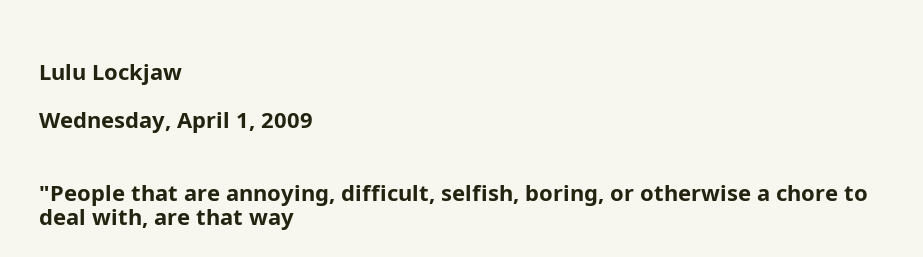Lulu Lockjaw

Wednesday, April 1, 2009


"People that are annoying, difficult, selfish, boring, or otherwise a chore to deal with, are that way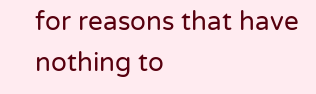for reasons that have nothing to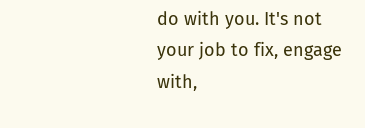do with you. It's not your job to fix, engage with,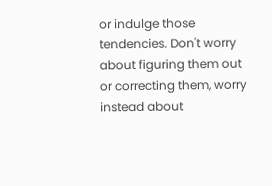or indulge those tendencies. Don't worry about figuring them out or correcting them, worry instead about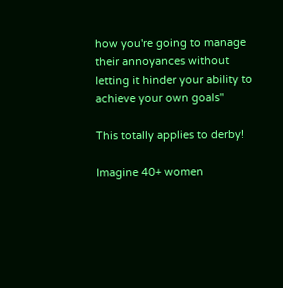how you're going to manage their annoyances without letting it hinder your ability to achieve your own goals"

This totally applies to derby!

Imagine 40+ women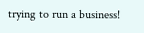trying to run a business!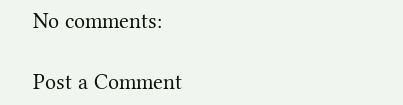No comments:

Post a Comment